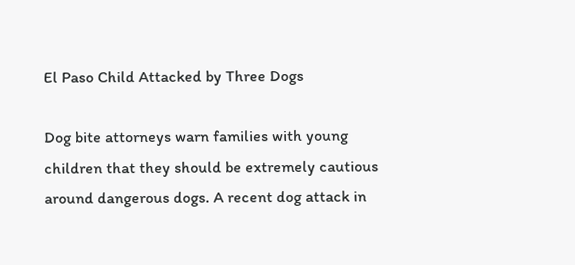El Paso Child Attacked by Three Dogs

Dog bite attorneys warn families with young children that they should be extremely cautious around dangerous dogs. A recent dog attack in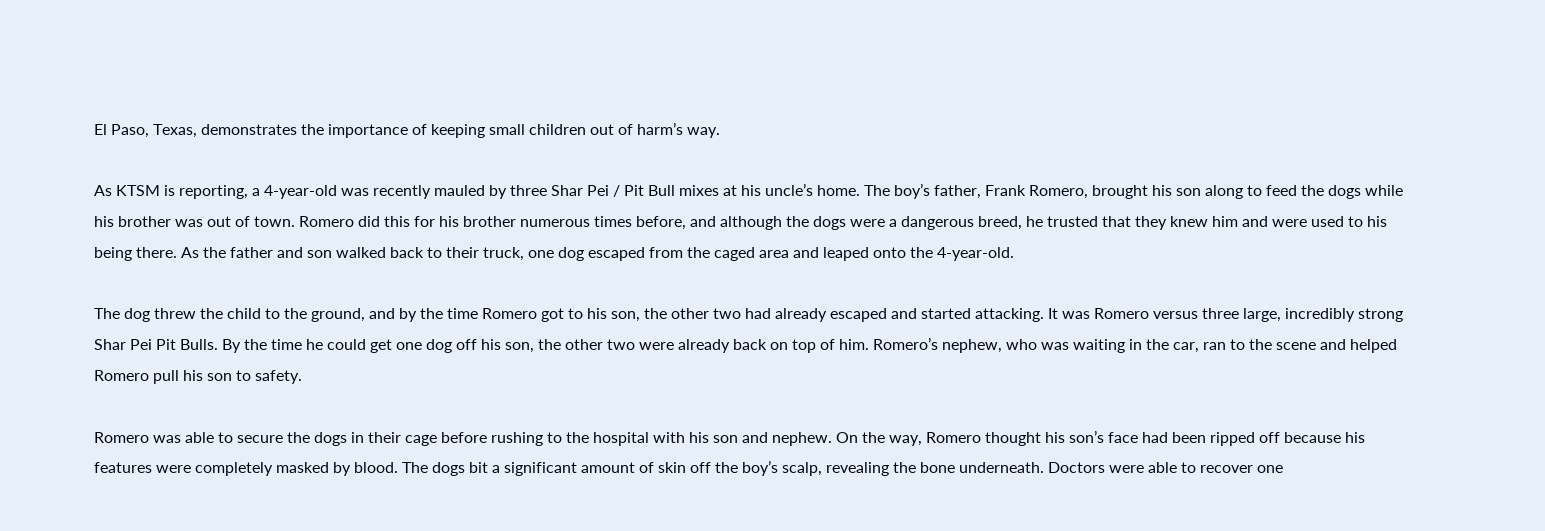El Paso, Texas, demonstrates the importance of keeping small children out of harm’s way.

As KTSM is reporting, a 4-year-old was recently mauled by three Shar Pei / Pit Bull mixes at his uncle’s home. The boy’s father, Frank Romero, brought his son along to feed the dogs while his brother was out of town. Romero did this for his brother numerous times before, and although the dogs were a dangerous breed, he trusted that they knew him and were used to his being there. As the father and son walked back to their truck, one dog escaped from the caged area and leaped onto the 4-year-old.

The dog threw the child to the ground, and by the time Romero got to his son, the other two had already escaped and started attacking. It was Romero versus three large, incredibly strong Shar Pei Pit Bulls. By the time he could get one dog off his son, the other two were already back on top of him. Romero’s nephew, who was waiting in the car, ran to the scene and helped Romero pull his son to safety.

Romero was able to secure the dogs in their cage before rushing to the hospital with his son and nephew. On the way, Romero thought his son’s face had been ripped off because his features were completely masked by blood. The dogs bit a significant amount of skin off the boy’s scalp, revealing the bone underneath. Doctors were able to recover one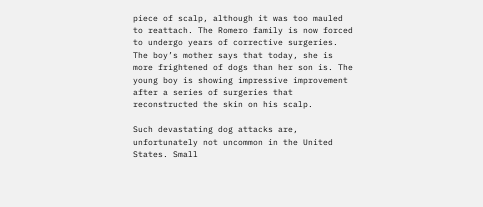piece of scalp, although it was too mauled to reattach. The Romero family is now forced to undergo years of corrective surgeries. The boy’s mother says that today, she is more frightened of dogs than her son is. The young boy is showing impressive improvement after a series of surgeries that reconstructed the skin on his scalp.

Such devastating dog attacks are, unfortunately not uncommon in the United States. Small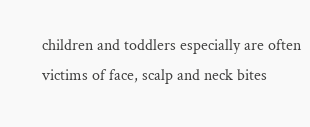children and toddlers especially are often victims of face, scalp and neck bites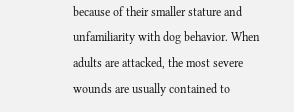because of their smaller stature and unfamiliarity with dog behavior. When adults are attacked, the most severe wounds are usually contained to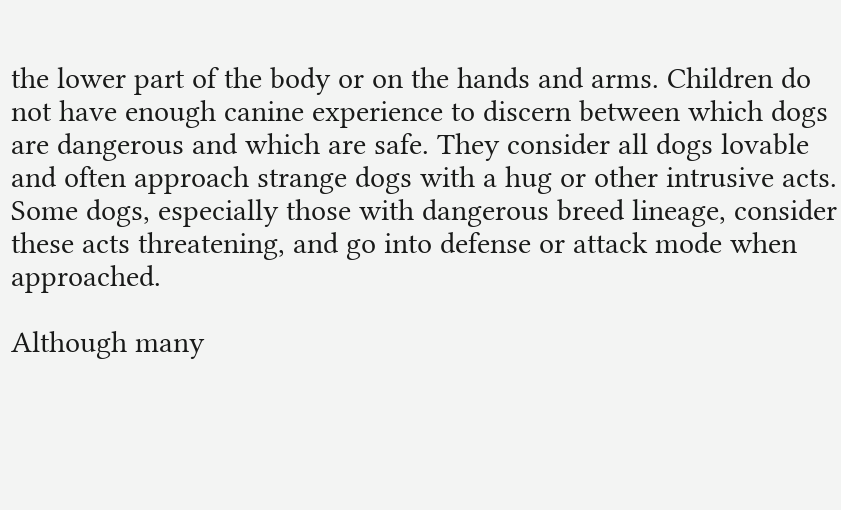the lower part of the body or on the hands and arms. Children do not have enough canine experience to discern between which dogs are dangerous and which are safe. They consider all dogs lovable and often approach strange dogs with a hug or other intrusive acts. Some dogs, especially those with dangerous breed lineage, consider these acts threatening, and go into defense or attack mode when approached.

Although many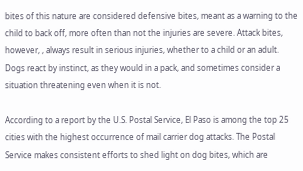bites of this nature are considered defensive bites, meant as a warning to the child to back off, more often than not the injuries are severe. Attack bites, however, , always result in serious injuries, whether to a child or an adult. Dogs react by instinct, as they would in a pack, and sometimes consider a situation threatening even when it is not.

According to a report by the U.S. Postal Service, El Paso is among the top 25 cities with the highest occurrence of mail carrier dog attacks. The Postal Service makes consistent efforts to shed light on dog bites, which are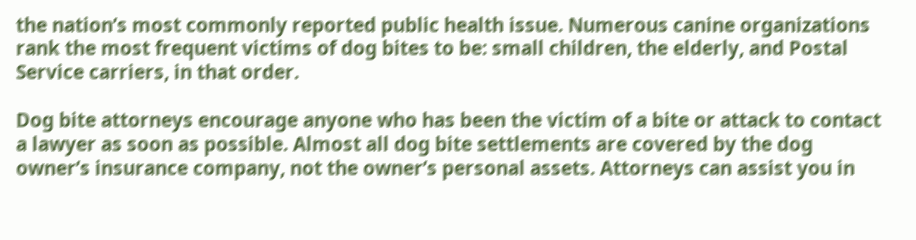the nation’s most commonly reported public health issue. Numerous canine organizations rank the most frequent victims of dog bites to be: small children, the elderly, and Postal Service carriers, in that order.

Dog bite attorneys encourage anyone who has been the victim of a bite or attack to contact a lawyer as soon as possible. Almost all dog bite settlements are covered by the dog owner’s insurance company, not the owner’s personal assets. Attorneys can assist you in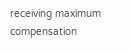receiving maximum compensation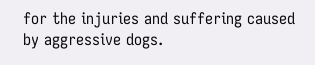for the injuries and suffering caused by aggressive dogs.